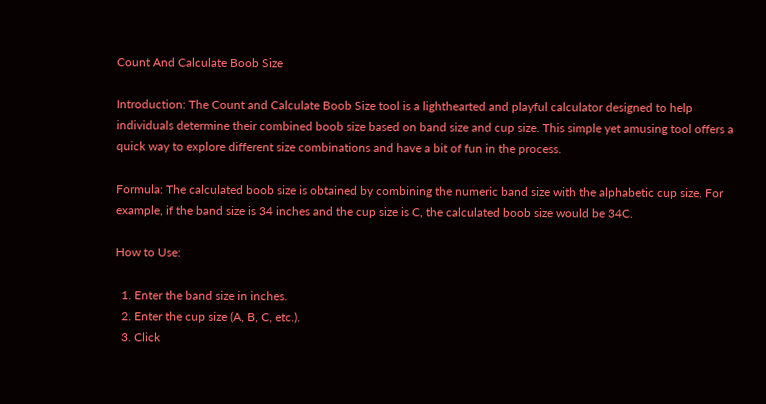Count And Calculate Boob Size

Introduction: The Count and Calculate Boob Size tool is a lighthearted and playful calculator designed to help individuals determine their combined boob size based on band size and cup size. This simple yet amusing tool offers a quick way to explore different size combinations and have a bit of fun in the process.

Formula: The calculated boob size is obtained by combining the numeric band size with the alphabetic cup size. For example, if the band size is 34 inches and the cup size is C, the calculated boob size would be 34C.

How to Use:

  1. Enter the band size in inches.
  2. Enter the cup size (A, B, C, etc.).
  3. Click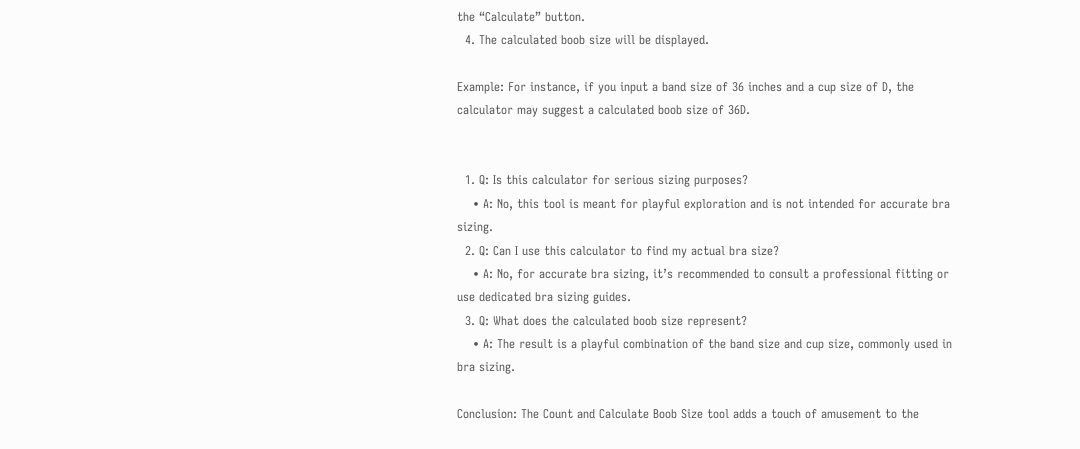the “Calculate” button.
  4. The calculated boob size will be displayed.

Example: For instance, if you input a band size of 36 inches and a cup size of D, the calculator may suggest a calculated boob size of 36D.


  1. Q: Is this calculator for serious sizing purposes?
    • A: No, this tool is meant for playful exploration and is not intended for accurate bra sizing.
  2. Q: Can I use this calculator to find my actual bra size?
    • A: No, for accurate bra sizing, it’s recommended to consult a professional fitting or use dedicated bra sizing guides.
  3. Q: What does the calculated boob size represent?
    • A: The result is a playful combination of the band size and cup size, commonly used in bra sizing.

Conclusion: The Count and Calculate Boob Size tool adds a touch of amusement to the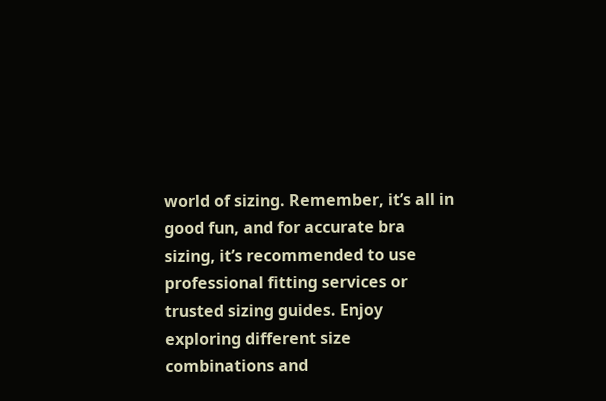world of sizing. Remember, it’s all in good fun, and for accurate bra sizing, it’s recommended to use professional fitting services or trusted sizing guides. Enjoy exploring different size combinations and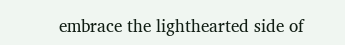embrace the lighthearted side of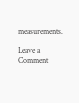measurements.

Leave a Comment